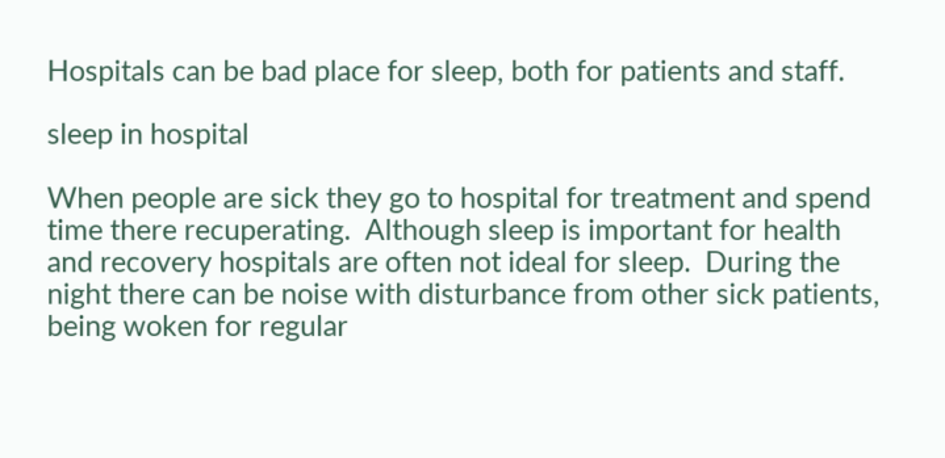Hospitals can be bad place for sleep, both for patients and staff.

sleep in hospital

When people are sick they go to hospital for treatment and spend time there recuperating.  Although sleep is important for health and recovery hospitals are often not ideal for sleep.  During the night there can be noise with disturbance from other sick patients, being woken for regular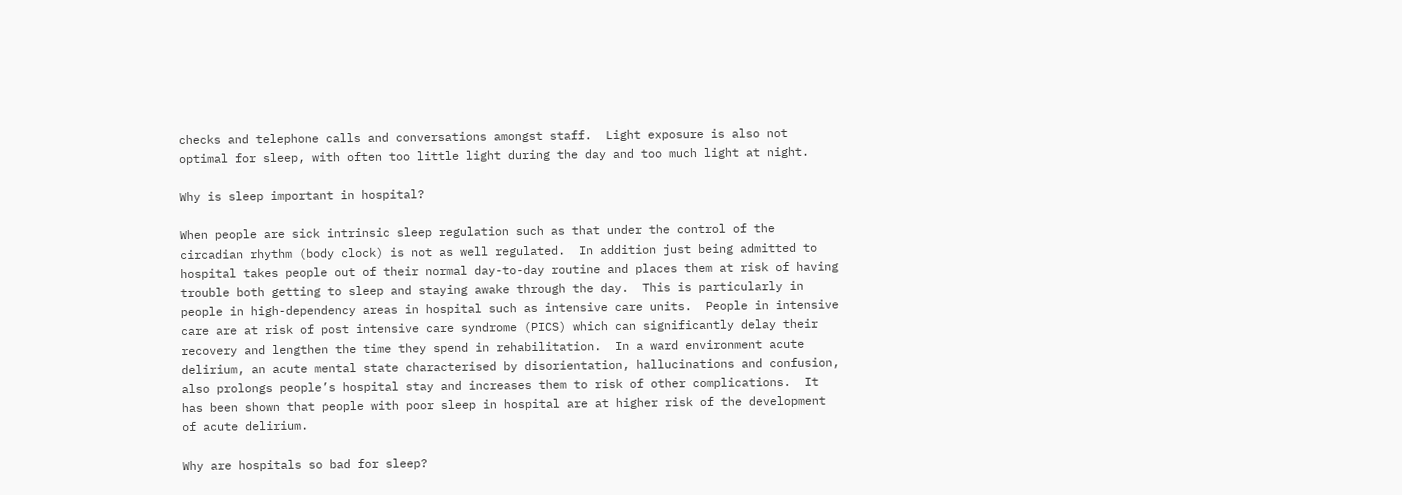checks and telephone calls and conversations amongst staff.  Light exposure is also not optimal for sleep, with often too little light during the day and too much light at night.

Why is sleep important in hospital?

When people are sick intrinsic sleep regulation such as that under the control of the circadian rhythm (body clock) is not as well regulated.  In addition just being admitted to hospital takes people out of their normal day-to-day routine and places them at risk of having trouble both getting to sleep and staying awake through the day.  This is particularly in people in high-dependency areas in hospital such as intensive care units.  People in intensive care are at risk of post intensive care syndrome (PICS) which can significantly delay their recovery and lengthen the time they spend in rehabilitation.  In a ward environment acute delirium, an acute mental state characterised by disorientation, hallucinations and confusion, also prolongs people’s hospital stay and increases them to risk of other complications.  It has been shown that people with poor sleep in hospital are at higher risk of the development of acute delirium.

Why are hospitals so bad for sleep?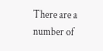There are a number of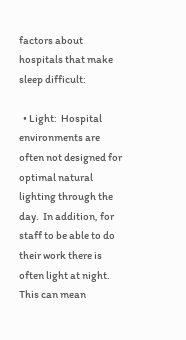factors about hospitals that make sleep difficult:

  • Light:  Hospital environments are often not designed for optimal natural lighting through the day.  In addition, for staff to be able to do their work there is often light at night.  This can mean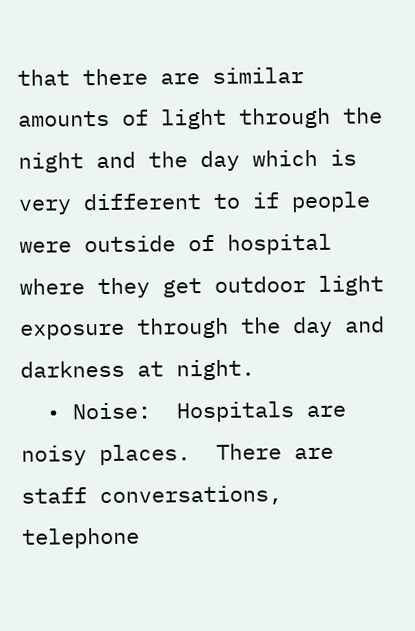that there are similar amounts of light through the night and the day which is very different to if people were outside of hospital where they get outdoor light exposure through the day and darkness at night.
  • Noise:  Hospitals are noisy places.  There are staff conversations, telephone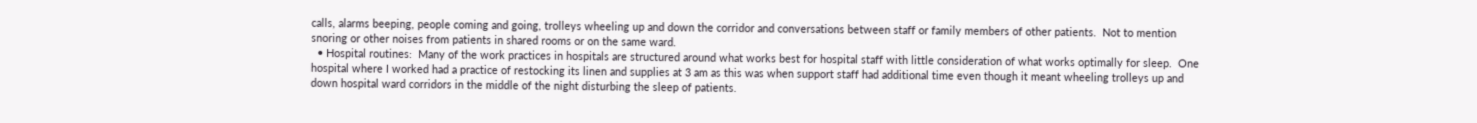calls, alarms beeping, people coming and going, trolleys wheeling up and down the corridor and conversations between staff or family members of other patients.  Not to mention snoring or other noises from patients in shared rooms or on the same ward.
  • Hospital routines:  Many of the work practices in hospitals are structured around what works best for hospital staff with little consideration of what works optimally for sleep.  One hospital where I worked had a practice of restocking its linen and supplies at 3 am as this was when support staff had additional time even though it meant wheeling trolleys up and down hospital ward corridors in the middle of the night disturbing the sleep of patients.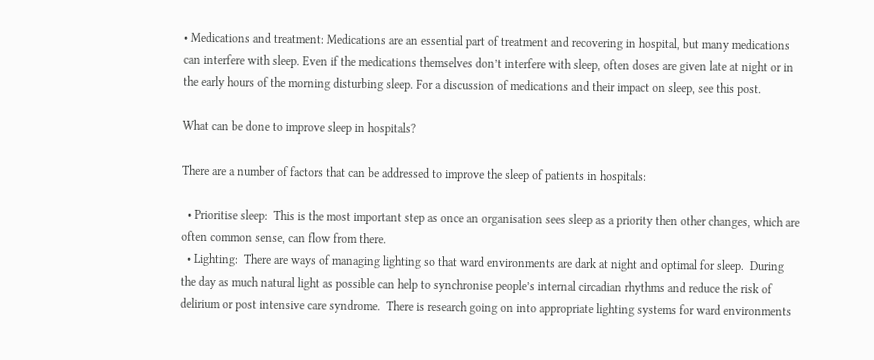• Medications and treatment: Medications are an essential part of treatment and recovering in hospital, but many medications can interfere with sleep. Even if the medications themselves don’t interfere with sleep, often doses are given late at night or in the early hours of the morning disturbing sleep. For a discussion of medications and their impact on sleep, see this post.

What can be done to improve sleep in hospitals?

There are a number of factors that can be addressed to improve the sleep of patients in hospitals:

  • Prioritise sleep:  This is the most important step as once an organisation sees sleep as a priority then other changes, which are often common sense, can flow from there.
  • Lighting:  There are ways of managing lighting so that ward environments are dark at night and optimal for sleep.  During the day as much natural light as possible can help to synchronise people’s internal circadian rhythms and reduce the risk of delirium or post intensive care syndrome.  There is research going on into appropriate lighting systems for ward environments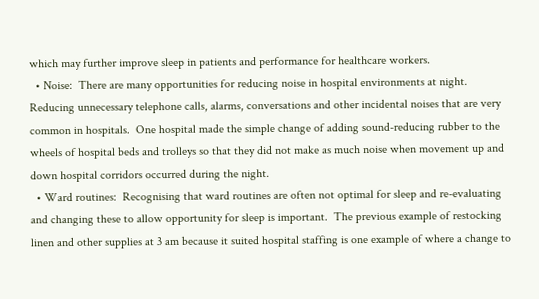which may further improve sleep in patients and performance for healthcare workers.
  • Noise:  There are many opportunities for reducing noise in hospital environments at night.  Reducing unnecessary telephone calls, alarms, conversations and other incidental noises that are very common in hospitals.  One hospital made the simple change of adding sound-reducing rubber to the wheels of hospital beds and trolleys so that they did not make as much noise when movement up and down hospital corridors occurred during the night.
  • Ward routines:  Recognising that ward routines are often not optimal for sleep and re-evaluating and changing these to allow opportunity for sleep is important.  The previous example of restocking linen and other supplies at 3 am because it suited hospital staffing is one example of where a change to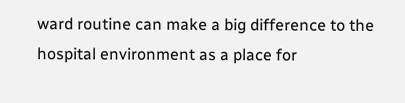ward routine can make a big difference to the hospital environment as a place for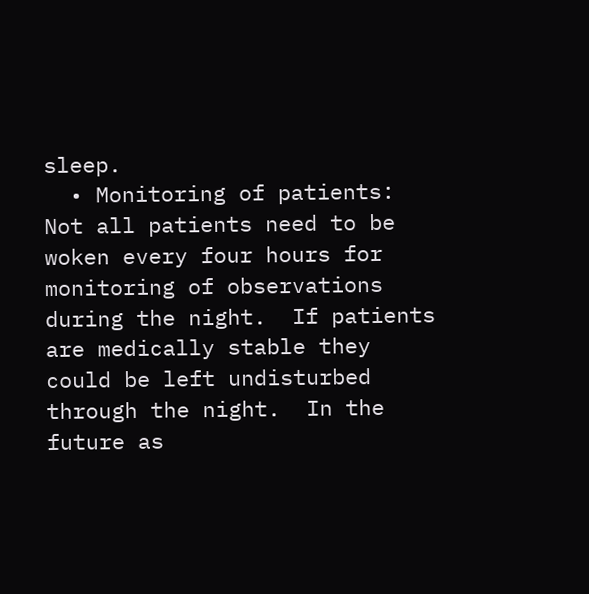sleep.
  • Monitoring of patients:  Not all patients need to be woken every four hours for monitoring of observations during the night.  If patients are medically stable they could be left undisturbed through the night.  In the future as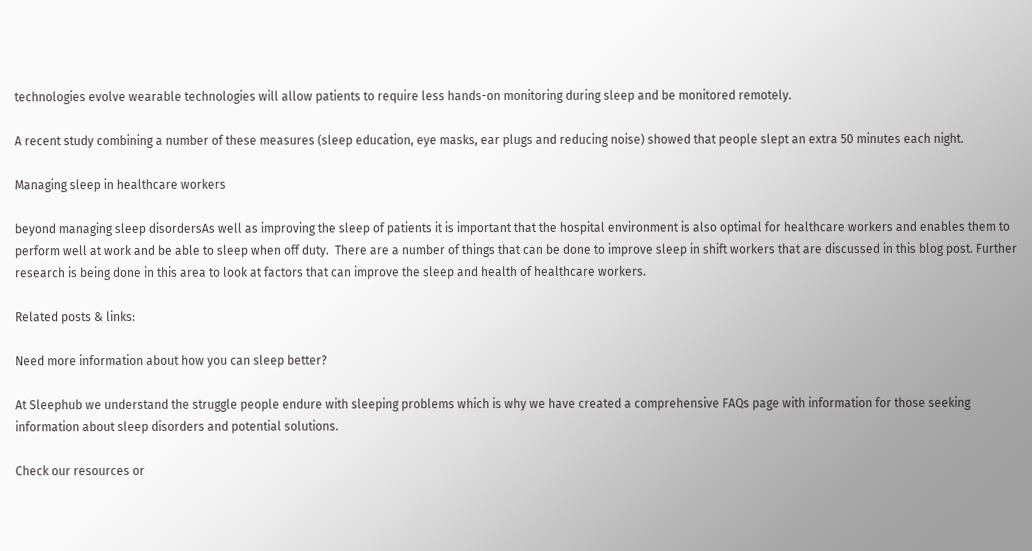technologies evolve wearable technologies will allow patients to require less hands-on monitoring during sleep and be monitored remotely.

A recent study combining a number of these measures (sleep education, eye masks, ear plugs and reducing noise) showed that people slept an extra 50 minutes each night.

Managing sleep in healthcare workers

beyond managing sleep disordersAs well as improving the sleep of patients it is important that the hospital environment is also optimal for healthcare workers and enables them to perform well at work and be able to sleep when off duty.  There are a number of things that can be done to improve sleep in shift workers that are discussed in this blog post. Further research is being done in this area to look at factors that can improve the sleep and health of healthcare workers.

Related posts & links:

Need more information about how you can sleep better?

At Sleephub we understand the struggle people endure with sleeping problems which is why we have created a comprehensive FAQs page with information for those seeking information about sleep disorders and potential solutions.

Check our resources or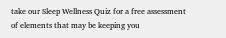take our Sleep Wellness Quiz for a free assessment of elements that may be keeping you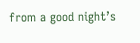from a good night’s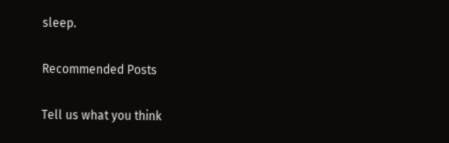sleep.

Recommended Posts

Tell us what you think